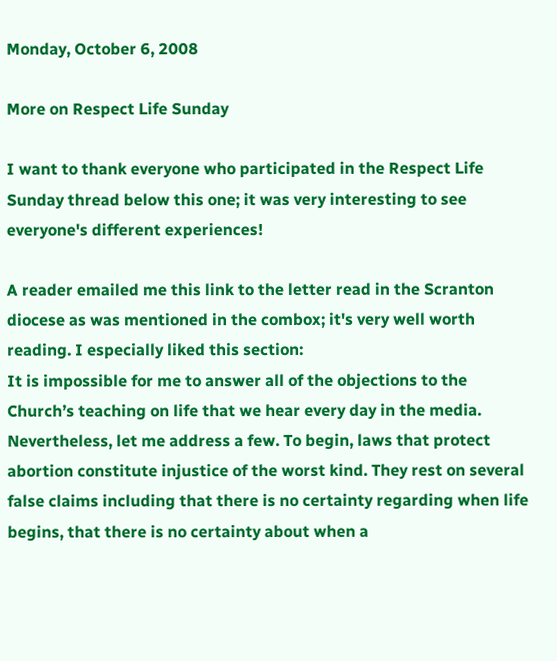Monday, October 6, 2008

More on Respect Life Sunday

I want to thank everyone who participated in the Respect Life Sunday thread below this one; it was very interesting to see everyone's different experiences!

A reader emailed me this link to the letter read in the Scranton diocese as was mentioned in the combox; it's very well worth reading. I especially liked this section:
It is impossible for me to answer all of the objections to the Church’s teaching on life that we hear every day in the media. Nevertheless, let me address a few. To begin, laws that protect abortion constitute injustice of the worst kind. They rest on several false claims including that there is no certainty regarding when life begins, that there is no certainty about when a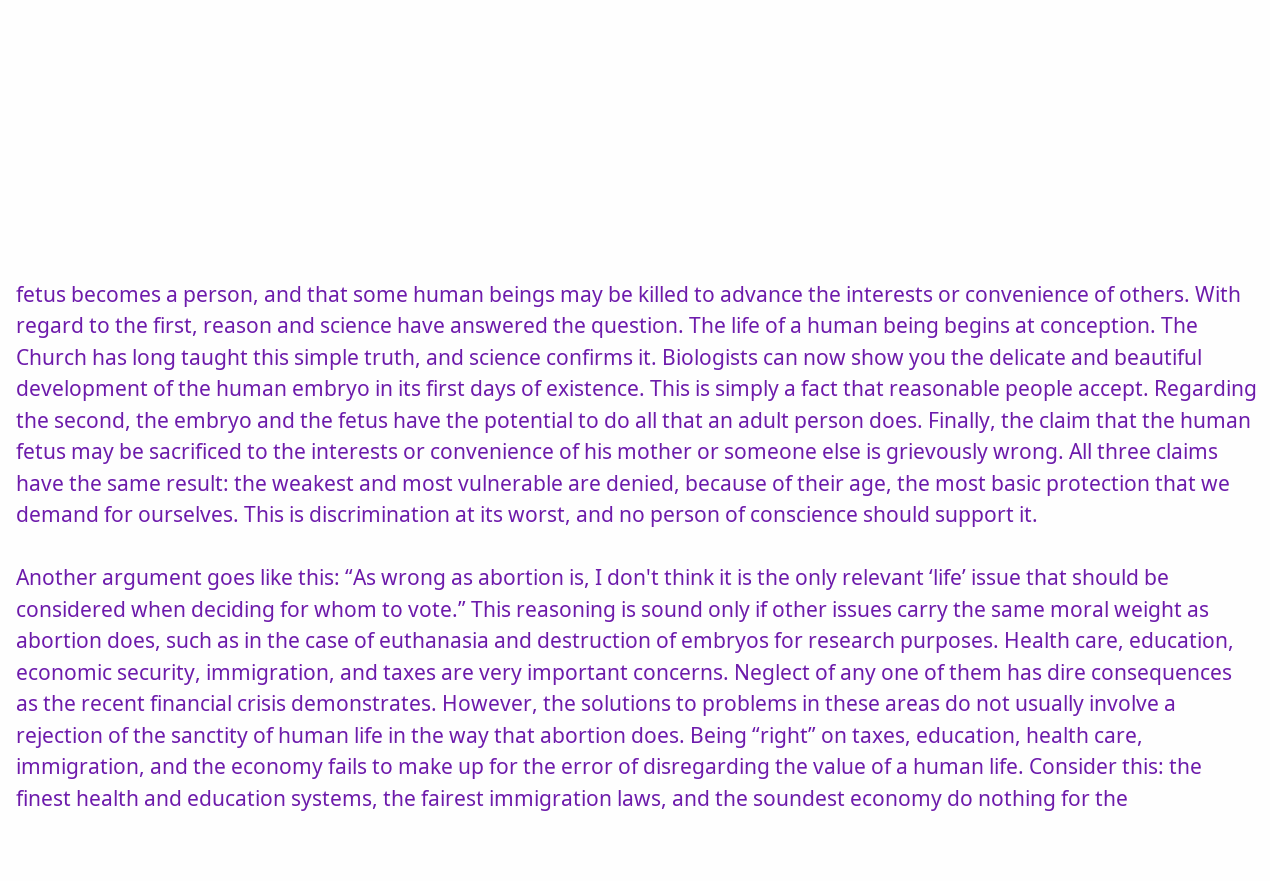fetus becomes a person, and that some human beings may be killed to advance the interests or convenience of others. With regard to the first, reason and science have answered the question. The life of a human being begins at conception. The Church has long taught this simple truth, and science confirms it. Biologists can now show you the delicate and beautiful development of the human embryo in its first days of existence. This is simply a fact that reasonable people accept. Regarding the second, the embryo and the fetus have the potential to do all that an adult person does. Finally, the claim that the human fetus may be sacrificed to the interests or convenience of his mother or someone else is grievously wrong. All three claims have the same result: the weakest and most vulnerable are denied, because of their age, the most basic protection that we demand for ourselves. This is discrimination at its worst, and no person of conscience should support it.

Another argument goes like this: “As wrong as abortion is, I don't think it is the only relevant ‘life’ issue that should be considered when deciding for whom to vote.” This reasoning is sound only if other issues carry the same moral weight as abortion does, such as in the case of euthanasia and destruction of embryos for research purposes. Health care, education, economic security, immigration, and taxes are very important concerns. Neglect of any one of them has dire consequences as the recent financial crisis demonstrates. However, the solutions to problems in these areas do not usually involve a rejection of the sanctity of human life in the way that abortion does. Being “right” on taxes, education, health care, immigration, and the economy fails to make up for the error of disregarding the value of a human life. Consider this: the finest health and education systems, the fairest immigration laws, and the soundest economy do nothing for the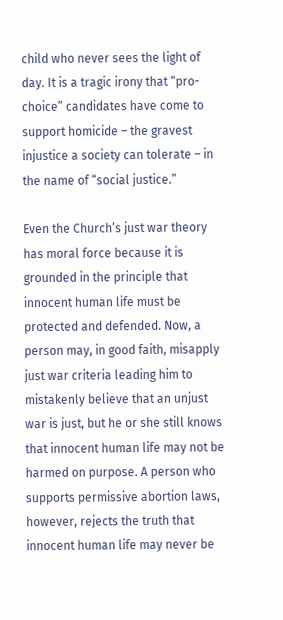child who never sees the light of day. It is a tragic irony that “pro-choice” candidates have come to support homicide – the gravest injustice a society can tolerate – in the name of “social justice.”

Even the Church’s just war theory has moral force because it is grounded in the principle that innocent human life must be protected and defended. Now, a person may, in good faith, misapply just war criteria leading him to mistakenly believe that an unjust war is just, but he or she still knows that innocent human life may not be harmed on purpose. A person who supports permissive abortion laws, however, rejects the truth that innocent human life may never be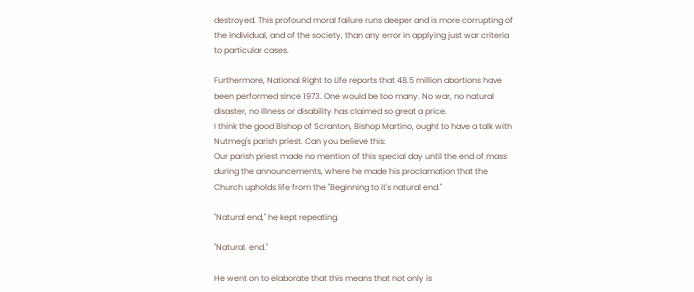destroyed. This profound moral failure runs deeper and is more corrupting of the individual, and of the society, than any error in applying just war criteria to particular cases.

Furthermore, National Right to Life reports that 48.5 million abortions have been performed since 1973. One would be too many. No war, no natural disaster, no illness or disability has claimed so great a price.
I think the good Bishop of Scranton, Bishop Martino, ought to have a talk with Nutmeg's parish priest. Can you believe this:
Our parish priest made no mention of this special day until the end of mass during the announcements, where he made his proclamation that the Church upholds life from the "Beginning to it's natural end."

"Natural end," he kept repeating.

"Natural. end."

He went on to elaborate that this means that not only is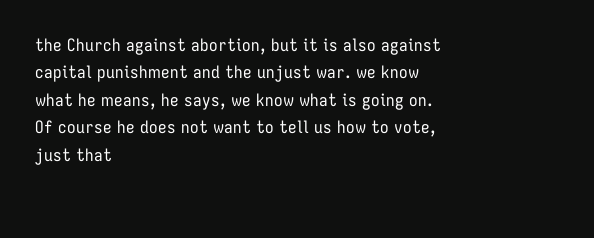the Church against abortion, but it is also against capital punishment and the unjust war. we know what he means, he says, we know what is going on. Of course he does not want to tell us how to vote, just that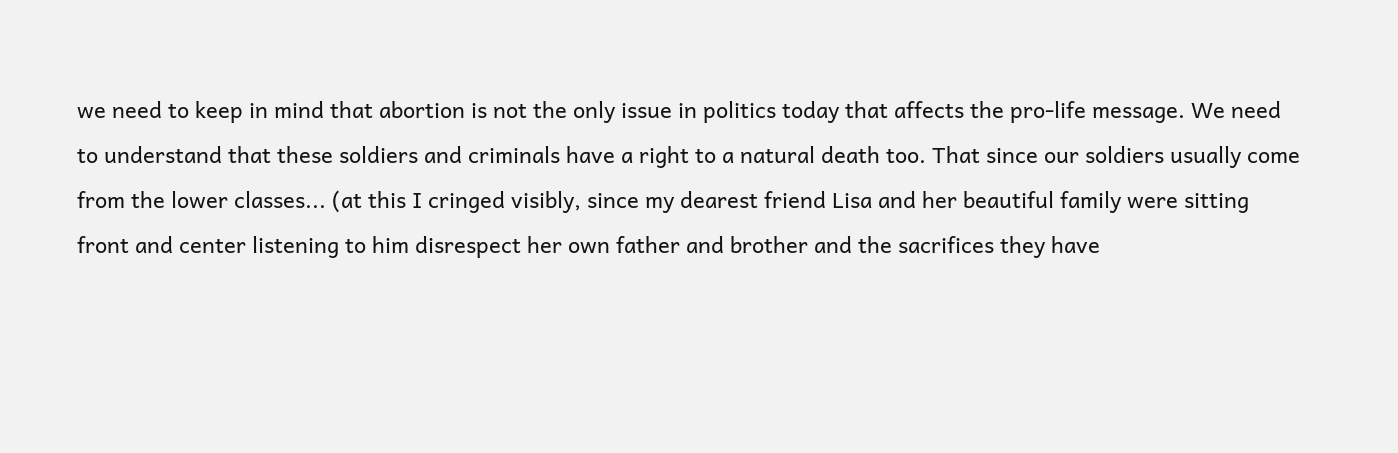we need to keep in mind that abortion is not the only issue in politics today that affects the pro-life message. We need to understand that these soldiers and criminals have a right to a natural death too. That since our soldiers usually come from the lower classes... (at this I cringed visibly, since my dearest friend Lisa and her beautiful family were sitting front and center listening to him disrespect her own father and brother and the sacrifices they have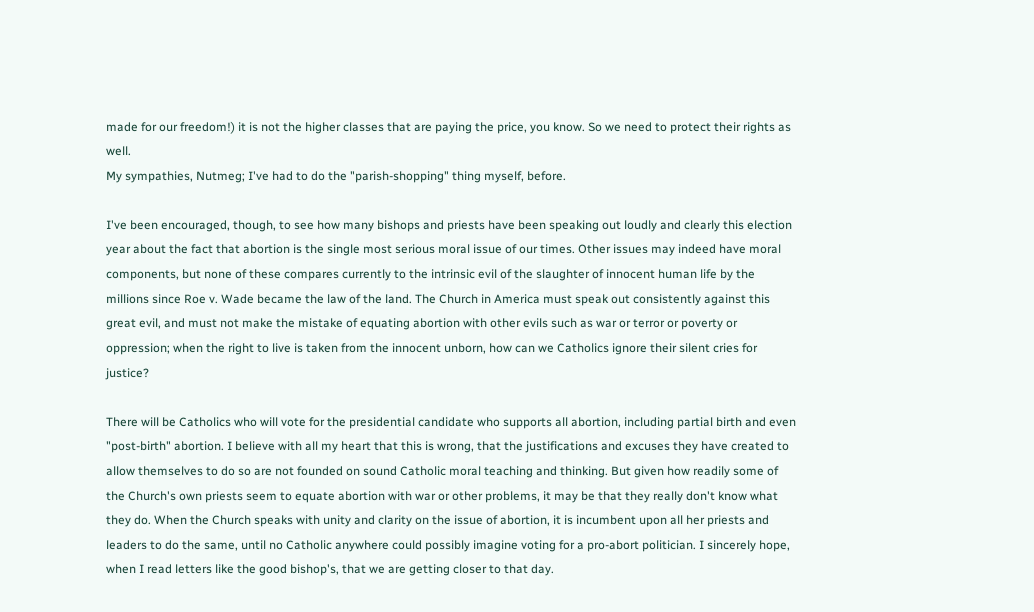made for our freedom!) it is not the higher classes that are paying the price, you know. So we need to protect their rights as well.
My sympathies, Nutmeg; I've had to do the "parish-shopping" thing myself, before.

I've been encouraged, though, to see how many bishops and priests have been speaking out loudly and clearly this election year about the fact that abortion is the single most serious moral issue of our times. Other issues may indeed have moral components, but none of these compares currently to the intrinsic evil of the slaughter of innocent human life by the millions since Roe v. Wade became the law of the land. The Church in America must speak out consistently against this great evil, and must not make the mistake of equating abortion with other evils such as war or terror or poverty or oppression; when the right to live is taken from the innocent unborn, how can we Catholics ignore their silent cries for justice?

There will be Catholics who will vote for the presidential candidate who supports all abortion, including partial birth and even "post-birth" abortion. I believe with all my heart that this is wrong, that the justifications and excuses they have created to allow themselves to do so are not founded on sound Catholic moral teaching and thinking. But given how readily some of the Church's own priests seem to equate abortion with war or other problems, it may be that they really don't know what they do. When the Church speaks with unity and clarity on the issue of abortion, it is incumbent upon all her priests and leaders to do the same, until no Catholic anywhere could possibly imagine voting for a pro-abort politician. I sincerely hope, when I read letters like the good bishop's, that we are getting closer to that day.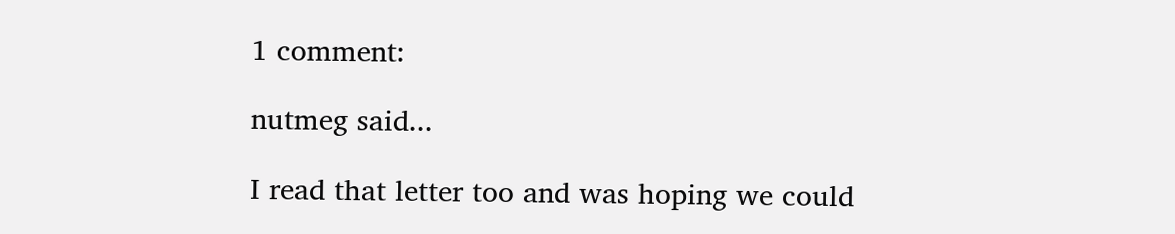1 comment:

nutmeg said...

I read that letter too and was hoping we could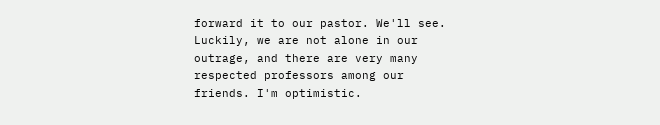forward it to our pastor. We'll see.
Luckily, we are not alone in our outrage, and there are very many respected professors among our friends. I'm optimistic.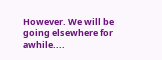However. We will be going elsewhere for awhile....